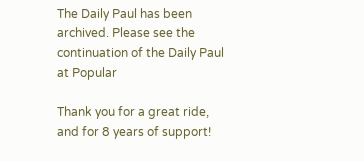The Daily Paul has been archived. Please see the continuation of the Daily Paul at Popular

Thank you for a great ride, and for 8 years of support!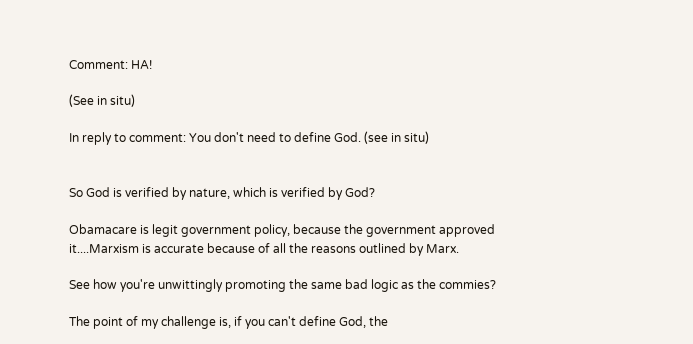Comment: HA!

(See in situ)

In reply to comment: You don't need to define God. (see in situ)


So God is verified by nature, which is verified by God?

Obamacare is legit government policy, because the government approved it....Marxism is accurate because of all the reasons outlined by Marx.

See how you're unwittingly promoting the same bad logic as the commies?

The point of my challenge is, if you can't define God, the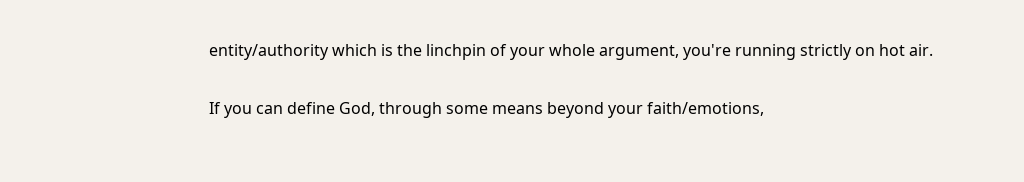entity/authority which is the linchpin of your whole argument, you're running strictly on hot air.

If you can define God, through some means beyond your faith/emotions,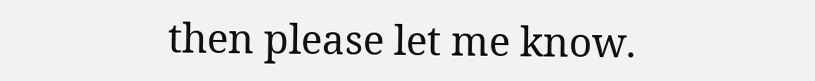then please let me know.